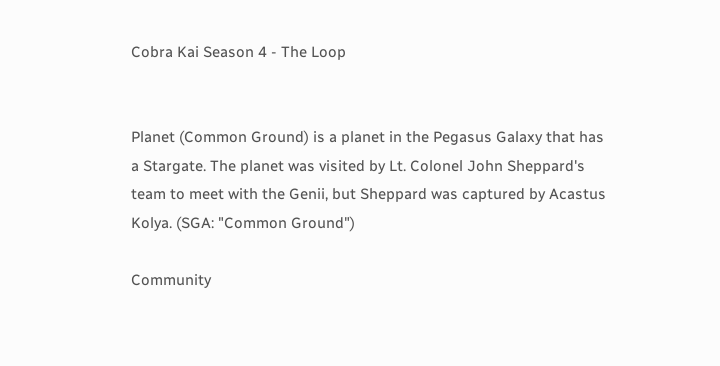Cobra Kai Season 4 - The Loop


Planet (Common Ground) is a planet in the Pegasus Galaxy that has a Stargate. The planet was visited by Lt. Colonel John Sheppard's team to meet with the Genii, but Sheppard was captured by Acastus Kolya. (SGA: "Common Ground")

Community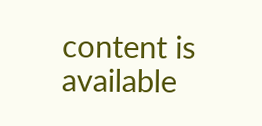content is available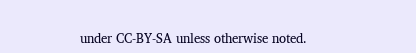under CC-BY-SA unless otherwise noted.